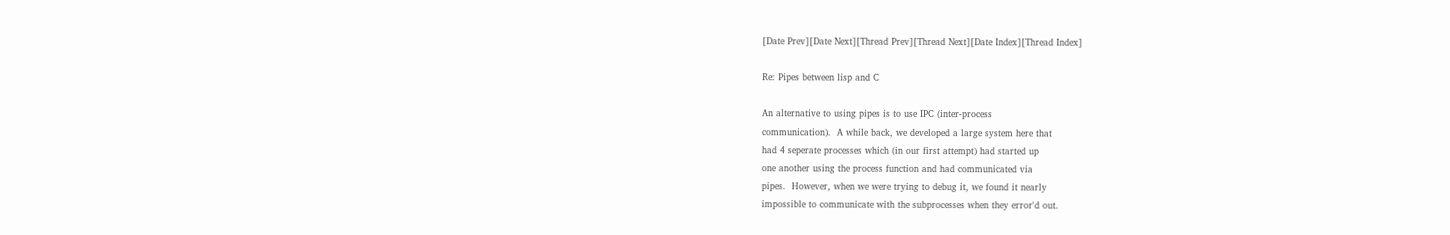[Date Prev][Date Next][Thread Prev][Thread Next][Date Index][Thread Index]

Re: Pipes between lisp and C

An alternative to using pipes is to use IPC (inter-process
communication).  A while back, we developed a large system here that
had 4 seperate processes which (in our first attempt) had started up
one another using the process function and had communicated via
pipes.  However, when we were trying to debug it, we found it nearly
impossible to communicate with the subprocesses when they error'd out.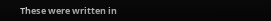These were written in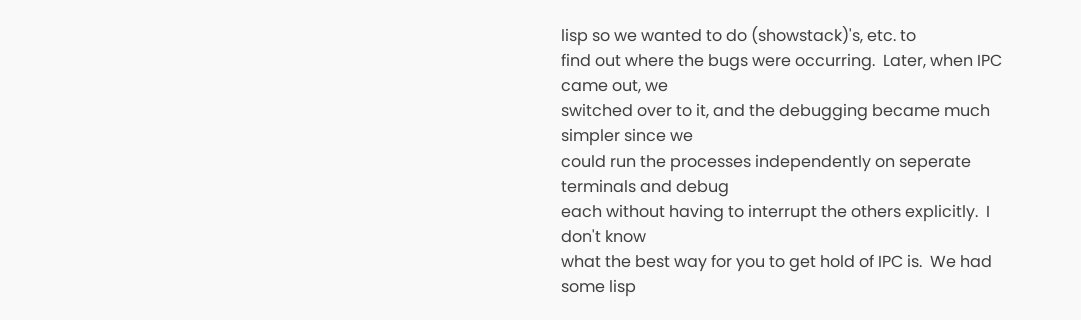lisp so we wanted to do (showstack)'s, etc. to
find out where the bugs were occurring.  Later, when IPC came out, we
switched over to it, and the debugging became much simpler since we
could run the processes independently on seperate terminals and debug
each without having to interrupt the others explicitly.  I don't know
what the best way for you to get hold of IPC is.  We had some lisp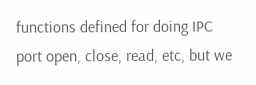functions defined for doing IPC port open, close, read, etc, but we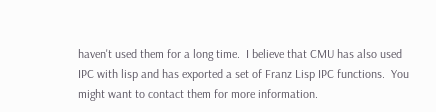haven't used them for a long time.  I believe that CMU has also used
IPC with lisp and has exported a set of Franz Lisp IPC functions.  You
might want to contact them for more information.